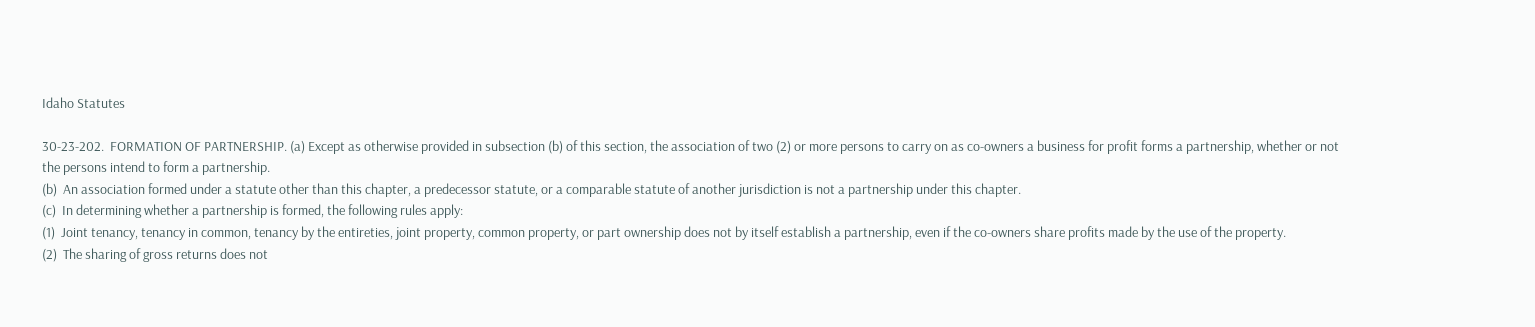Idaho Statutes

30-23-202.  FORMATION OF PARTNERSHIP. (a) Except as otherwise provided in subsection (b) of this section, the association of two (2) or more persons to carry on as co-owners a business for profit forms a partnership, whether or not the persons intend to form a partnership.
(b)  An association formed under a statute other than this chapter, a predecessor statute, or a comparable statute of another jurisdiction is not a partnership under this chapter.
(c)  In determining whether a partnership is formed, the following rules apply:
(1)  Joint tenancy, tenancy in common, tenancy by the entireties, joint property, common property, or part ownership does not by itself establish a partnership, even if the co-owners share profits made by the use of the property.
(2)  The sharing of gross returns does not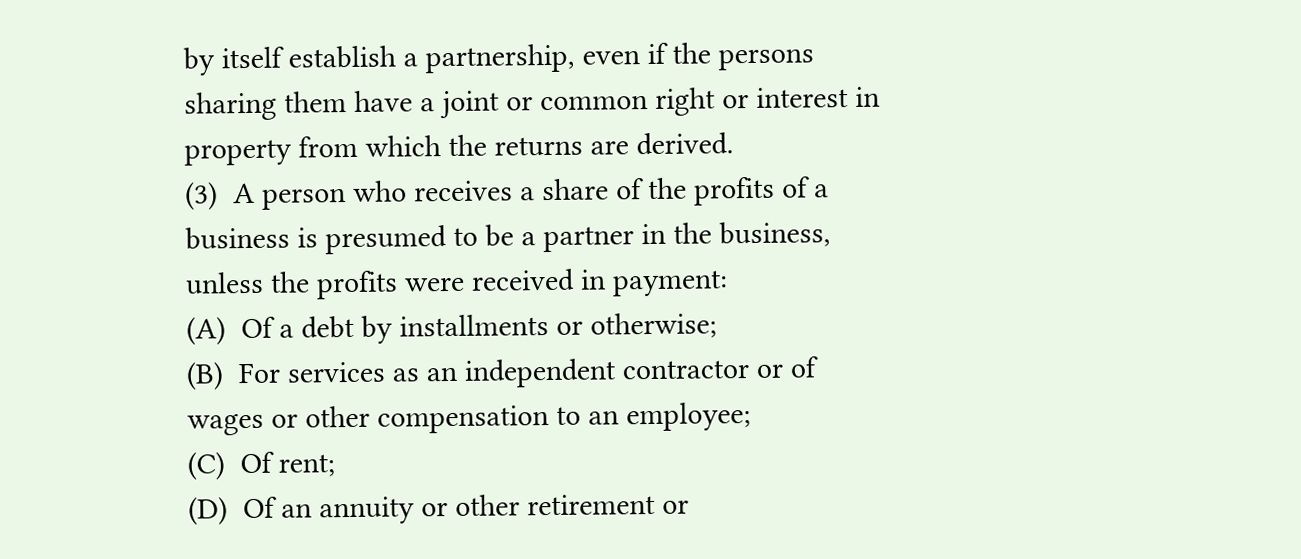by itself establish a partnership, even if the persons sharing them have a joint or common right or interest in property from which the returns are derived.
(3)  A person who receives a share of the profits of a business is presumed to be a partner in the business, unless the profits were received in payment:
(A)  Of a debt by installments or otherwise;
(B)  For services as an independent contractor or of wages or other compensation to an employee;
(C)  Of rent;
(D)  Of an annuity or other retirement or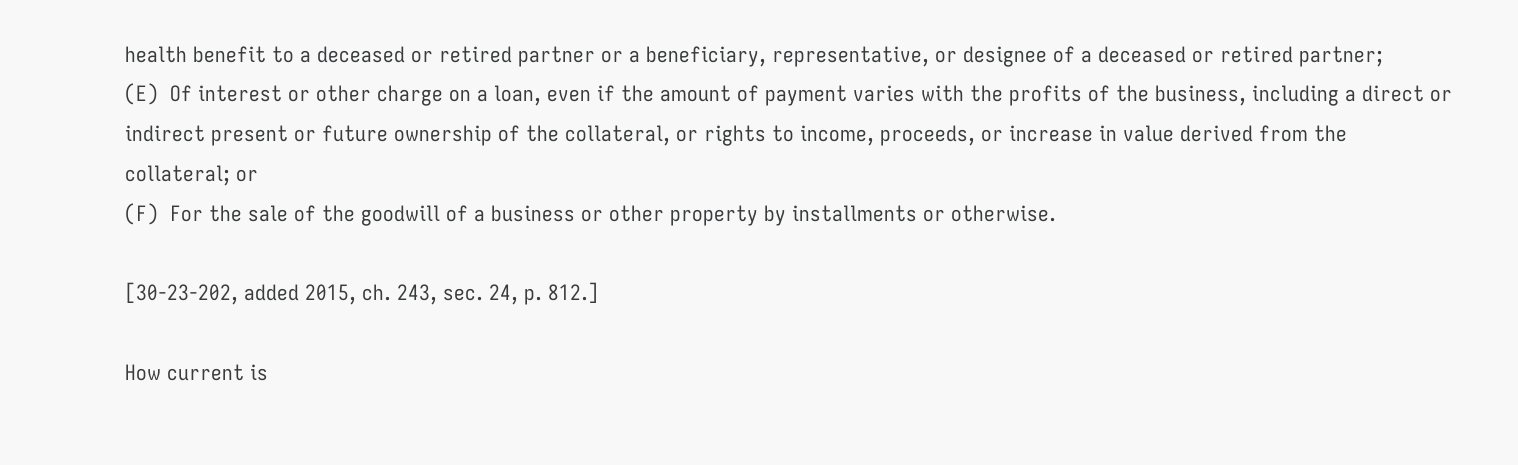health benefit to a deceased or retired partner or a beneficiary, representative, or designee of a deceased or retired partner;
(E)  Of interest or other charge on a loan, even if the amount of payment varies with the profits of the business, including a direct or indirect present or future ownership of the collateral, or rights to income, proceeds, or increase in value derived from the collateral; or
(F)  For the sale of the goodwill of a business or other property by installments or otherwise.

[30-23-202, added 2015, ch. 243, sec. 24, p. 812.]

How current is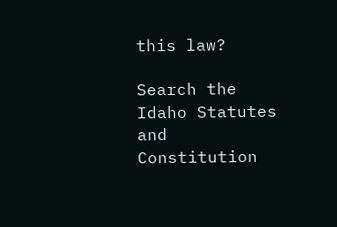this law?

Search the Idaho Statutes and Constitution